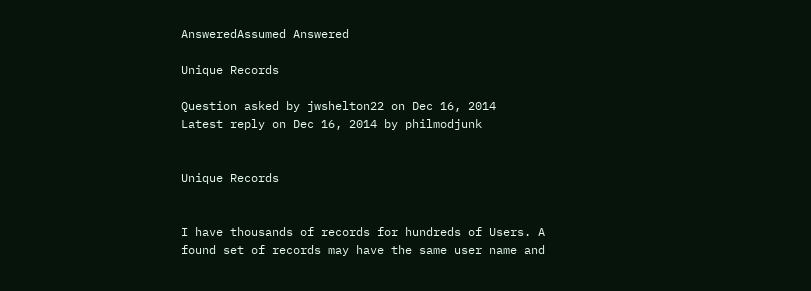AnsweredAssumed Answered

Unique Records

Question asked by jwshelton22 on Dec 16, 2014
Latest reply on Dec 16, 2014 by philmodjunk


Unique Records


I have thousands of records for hundreds of Users. A found set of records may have the same user name and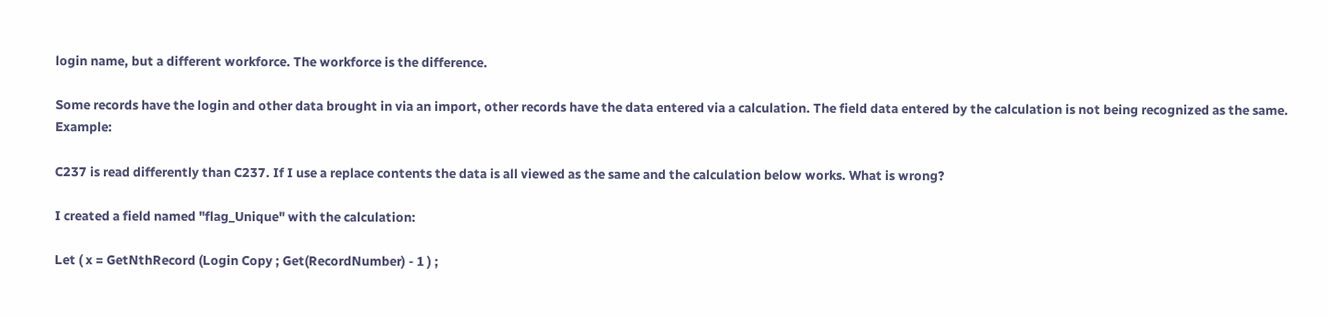login name, but a different workforce. The workforce is the difference.

Some records have the login and other data brought in via an import, other records have the data entered via a calculation. The field data entered by the calculation is not being recognized as the same. Example:

C237 is read differently than C237. If I use a replace contents the data is all viewed as the same and the calculation below works. What is wrong?

I created a field named "flag_Unique" with the calculation:

Let ( x = GetNthRecord (Login Copy ; Get(RecordNumber) - 1 ) ;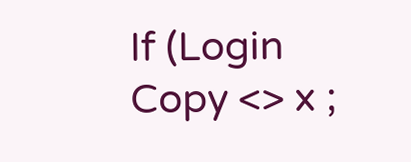If (Login Copy <> x ;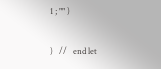1 ; "" )

)   //   end let